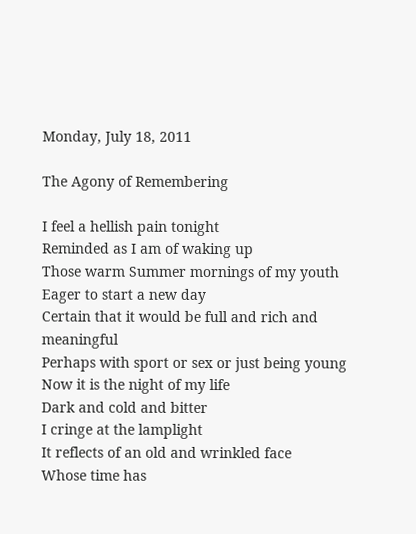Monday, July 18, 2011

The Agony of Remembering

I feel a hellish pain tonight
Reminded as I am of waking up
Those warm Summer mornings of my youth
Eager to start a new day
Certain that it would be full and rich and meaningful
Perhaps with sport or sex or just being young
Now it is the night of my life
Dark and cold and bitter
I cringe at the lamplight
It reflects of an old and wrinkled face
Whose time has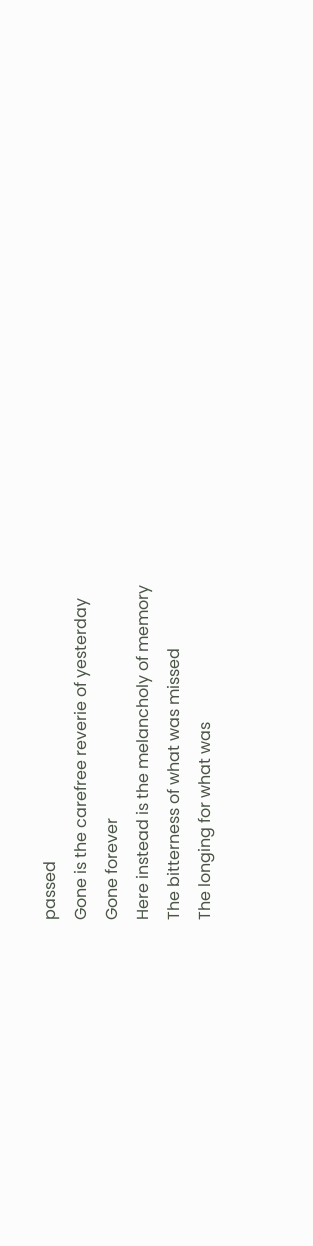passed
Gone is the carefree reverie of yesterday
Gone forever
Here instead is the melancholy of memory
The bitterness of what was missed
The longing for what was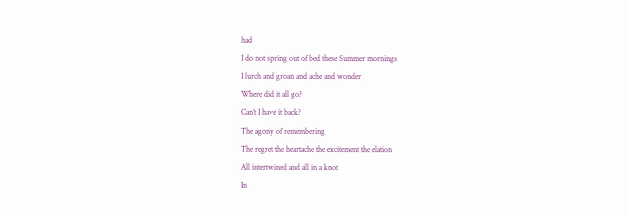had
I do not spring out of bed these Summer mornings
I lurch and groan and ache and wonder
Where did it all go?
Can’t I have it back?
The agony of remembering
The regret the heartache the excitement the elation
All intertwined and all in a knot
In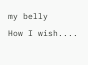my belly
How I wish....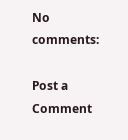No comments:

Post a Comment